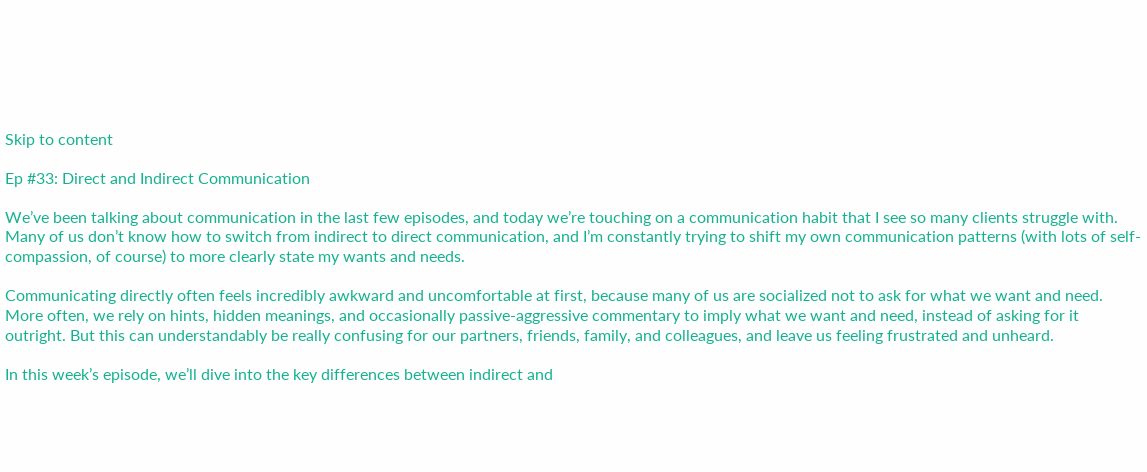Skip to content

Ep #33: Direct and Indirect Communication

We’ve been talking about communication in the last few episodes, and today we’re touching on a communication habit that I see so many clients struggle with. Many of us don’t know how to switch from indirect to direct communication, and I’m constantly trying to shift my own communication patterns (with lots of self-compassion, of course) to more clearly state my wants and needs.

Communicating directly often feels incredibly awkward and uncomfortable at first, because many of us are socialized not to ask for what we want and need. More often, we rely on hints, hidden meanings, and occasionally passive-aggressive commentary to imply what we want and need, instead of asking for it outright. But this can understandably be really confusing for our partners, friends, family, and colleagues, and leave us feeling frustrated and unheard.

In this week’s episode, we’ll dive into the key differences between indirect and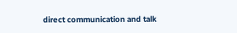direct communication and talk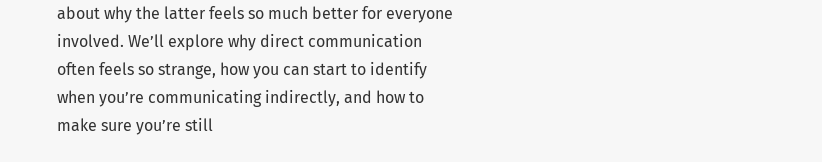about why the latter feels so much better for everyone involved. We’ll explore why direct communication often feels so strange, how you can start to identify when you’re communicating indirectly, and how to make sure you’re still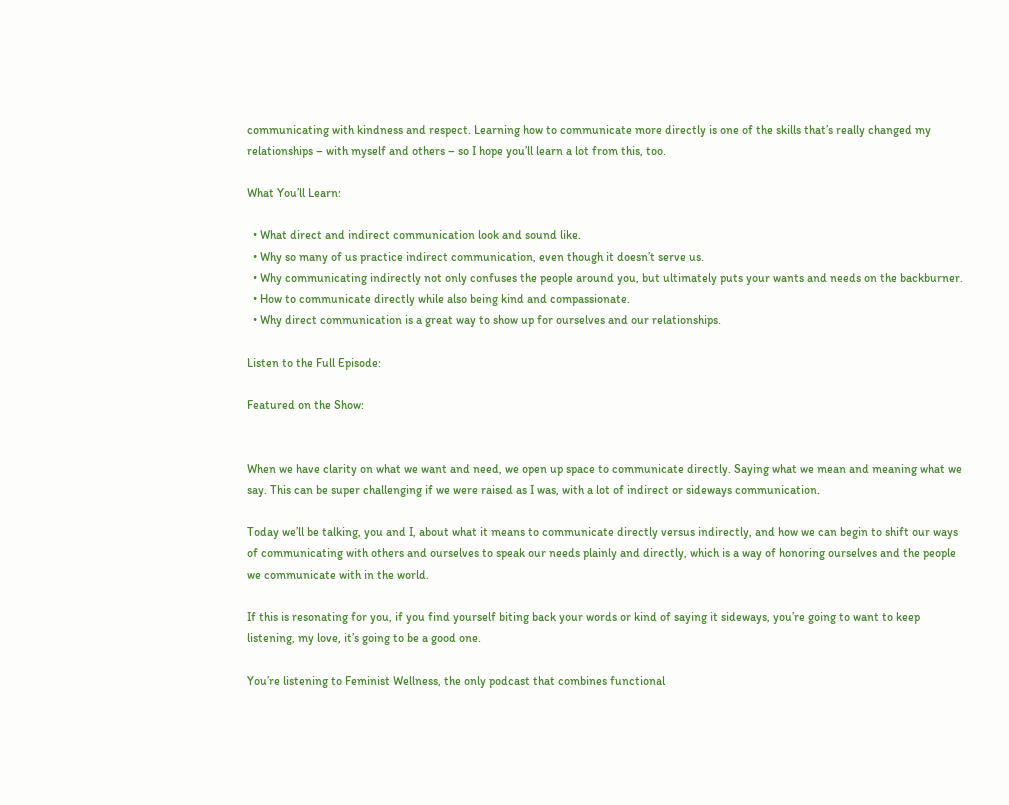communicating with kindness and respect. Learning how to communicate more directly is one of the skills that’s really changed my relationships – with myself and others – so I hope you’ll learn a lot from this, too.

What You’ll Learn:

  • What direct and indirect communication look and sound like.
  • Why so many of us practice indirect communication, even though it doesn’t serve us.
  • Why communicating indirectly not only confuses the people around you, but ultimately puts your wants and needs on the backburner.
  • How to communicate directly while also being kind and compassionate.
  • Why direct communication is a great way to show up for ourselves and our relationships.

Listen to the Full Episode:

Featured on the Show:


When we have clarity on what we want and need, we open up space to communicate directly. Saying what we mean and meaning what we say. This can be super challenging if we were raised as I was, with a lot of indirect or sideways communication.

Today we’ll be talking, you and I, about what it means to communicate directly versus indirectly, and how we can begin to shift our ways of communicating with others and ourselves to speak our needs plainly and directly, which is a way of honoring ourselves and the people we communicate with in the world.

If this is resonating for you, if you find yourself biting back your words or kind of saying it sideways, you’re going to want to keep listening, my love, it’s going to be a good one.

You’re listening to Feminist Wellness, the only podcast that combines functional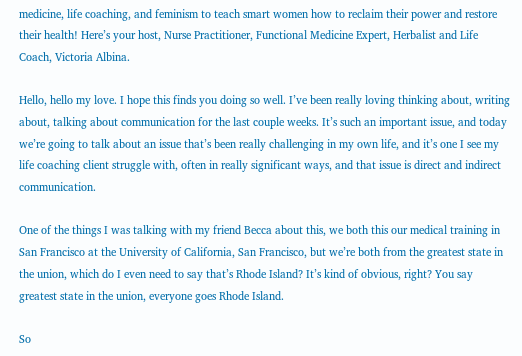medicine, life coaching, and feminism to teach smart women how to reclaim their power and restore their health! Here’s your host, Nurse Practitioner, Functional Medicine Expert, Herbalist and Life Coach, Victoria Albina.

Hello, hello my love. I hope this finds you doing so well. I’ve been really loving thinking about, writing about, talking about communication for the last couple weeks. It’s such an important issue, and today we’re going to talk about an issue that’s been really challenging in my own life, and it’s one I see my life coaching client struggle with, often in really significant ways, and that issue is direct and indirect communication.

One of the things I was talking with my friend Becca about this, we both this our medical training in San Francisco at the University of California, San Francisco, but we’re both from the greatest state in the union, which do I even need to say that’s Rhode Island? It’s kind of obvious, right? You say greatest state in the union, everyone goes Rhode Island.

So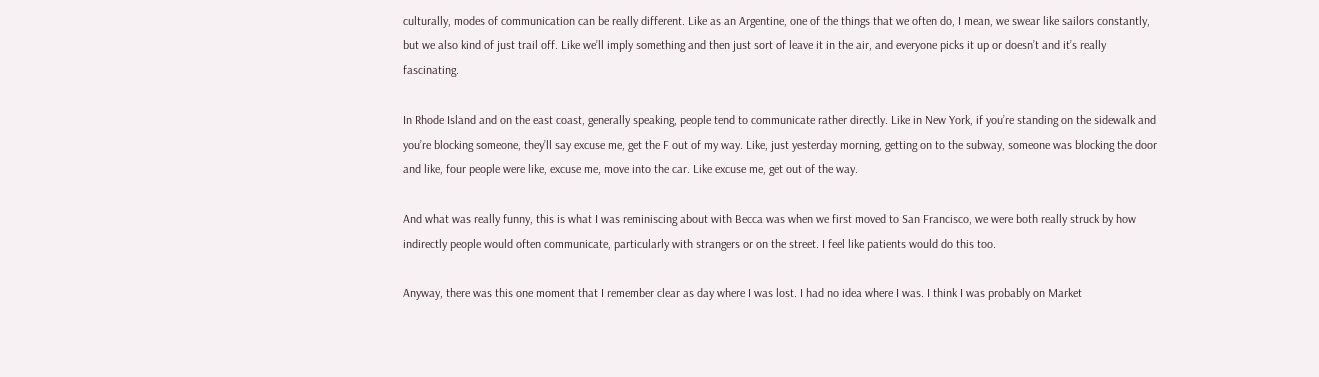culturally, modes of communication can be really different. Like as an Argentine, one of the things that we often do, I mean, we swear like sailors constantly, but we also kind of just trail off. Like we’ll imply something and then just sort of leave it in the air, and everyone picks it up or doesn’t and it’s really fascinating.

In Rhode Island and on the east coast, generally speaking, people tend to communicate rather directly. Like in New York, if you’re standing on the sidewalk and you’re blocking someone, they’ll say excuse me, get the F out of my way. Like, just yesterday morning, getting on to the subway, someone was blocking the door and like, four people were like, excuse me, move into the car. Like excuse me, get out of the way.

And what was really funny, this is what I was reminiscing about with Becca was when we first moved to San Francisco, we were both really struck by how indirectly people would often communicate, particularly with strangers or on the street. I feel like patients would do this too.

Anyway, there was this one moment that I remember clear as day where I was lost. I had no idea where I was. I think I was probably on Market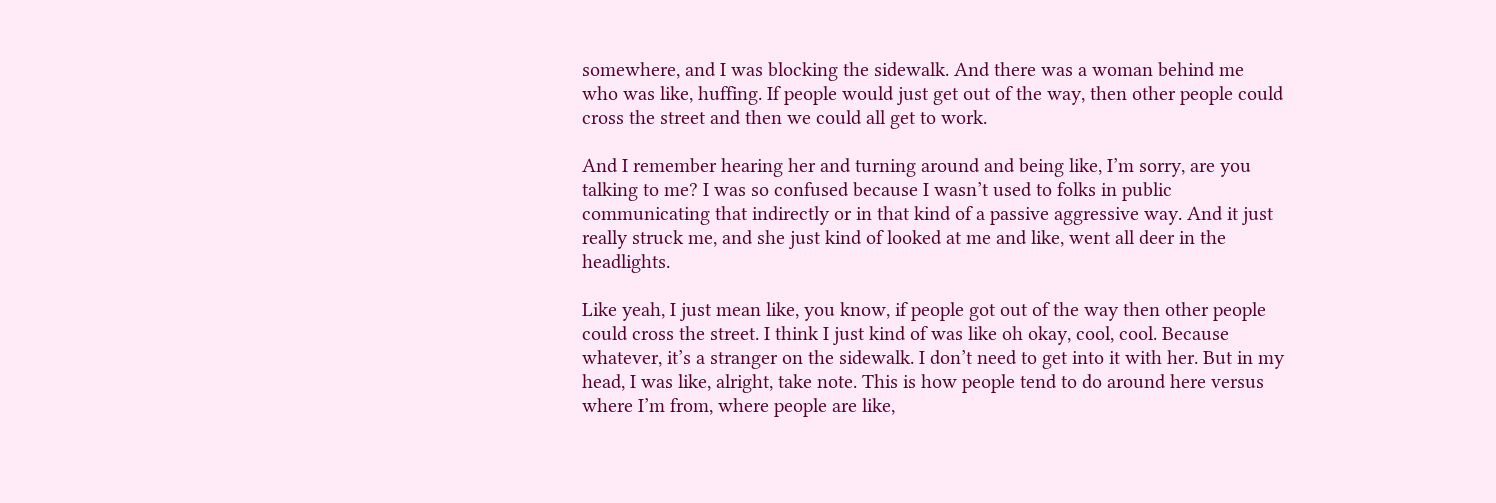somewhere, and I was blocking the sidewalk. And there was a woman behind me who was like, huffing. If people would just get out of the way, then other people could cross the street and then we could all get to work.

And I remember hearing her and turning around and being like, I’m sorry, are you talking to me? I was so confused because I wasn’t used to folks in public communicating that indirectly or in that kind of a passive aggressive way. And it just really struck me, and she just kind of looked at me and like, went all deer in the headlights.

Like yeah, I just mean like, you know, if people got out of the way then other people could cross the street. I think I just kind of was like oh okay, cool, cool. Because whatever, it’s a stranger on the sidewalk. I don’t need to get into it with her. But in my head, I was like, alright, take note. This is how people tend to do around here versus where I’m from, where people are like,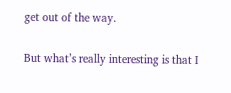get out of the way.

But what’s really interesting is that I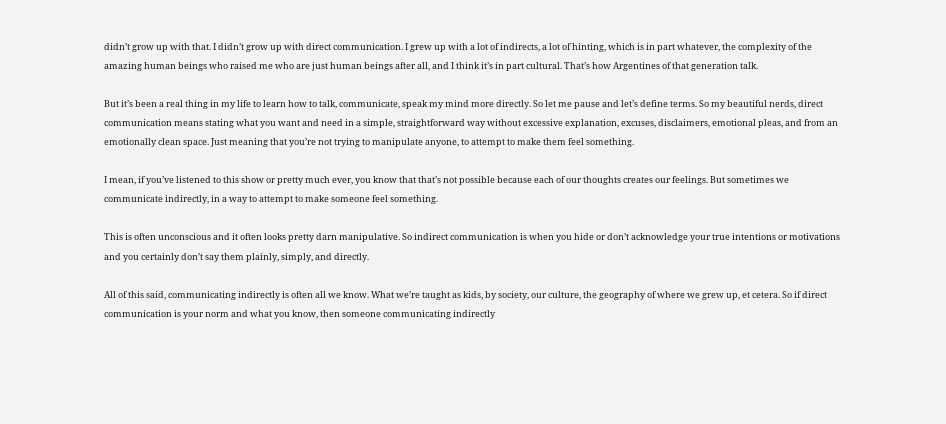didn’t grow up with that. I didn’t grow up with direct communication. I grew up with a lot of indirects, a lot of hinting, which is in part whatever, the complexity of the amazing human beings who raised me who are just human beings after all, and I think it’s in part cultural. That’s how Argentines of that generation talk.

But it’s been a real thing in my life to learn how to talk, communicate, speak my mind more directly. So let me pause and let’s define terms. So my beautiful nerds, direct communication means stating what you want and need in a simple, straightforward way without excessive explanation, excuses, disclaimers, emotional pleas, and from an emotionally clean space. Just meaning that you’re not trying to manipulate anyone, to attempt to make them feel something.

I mean, if you’ve listened to this show or pretty much ever, you know that that’s not possible because each of our thoughts creates our feelings. But sometimes we communicate indirectly, in a way to attempt to make someone feel something.

This is often unconscious and it often looks pretty darn manipulative. So indirect communication is when you hide or don’t acknowledge your true intentions or motivations and you certainly don’t say them plainly, simply, and directly.

All of this said, communicating indirectly is often all we know. What we’re taught as kids, by society, our culture, the geography of where we grew up, et cetera. So if direct communication is your norm and what you know, then someone communicating indirectly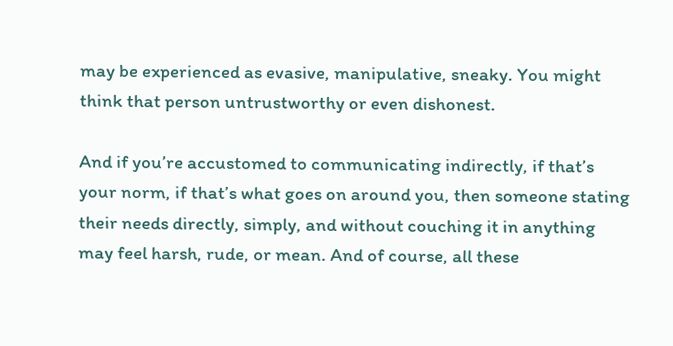may be experienced as evasive, manipulative, sneaky. You might think that person untrustworthy or even dishonest.

And if you’re accustomed to communicating indirectly, if that’s your norm, if that’s what goes on around you, then someone stating their needs directly, simply, and without couching it in anything may feel harsh, rude, or mean. And of course, all these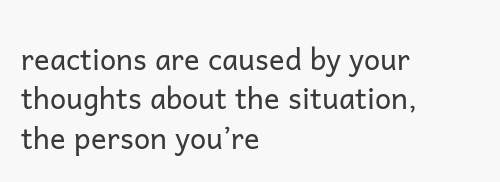reactions are caused by your thoughts about the situation, the person you’re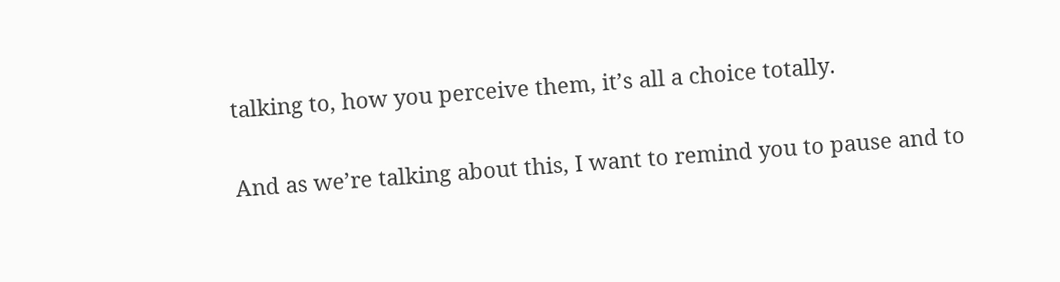talking to, how you perceive them, it’s all a choice totally.

And as we’re talking about this, I want to remind you to pause and to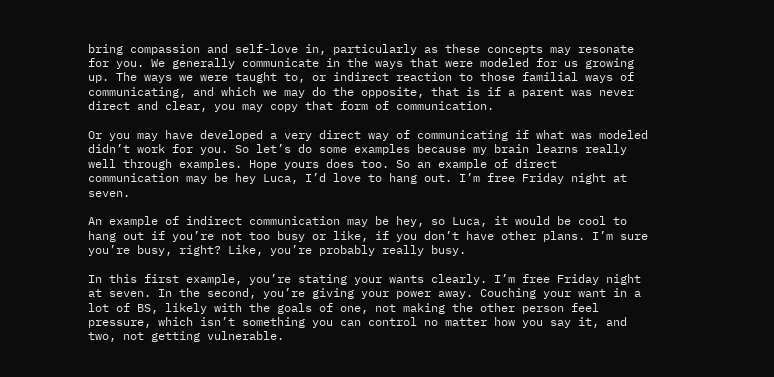bring compassion and self-love in, particularly as these concepts may resonate for you. We generally communicate in the ways that were modeled for us growing up. The ways we were taught to, or indirect reaction to those familial ways of communicating, and which we may do the opposite, that is if a parent was never direct and clear, you may copy that form of communication.

Or you may have developed a very direct way of communicating if what was modeled didn’t work for you. So let’s do some examples because my brain learns really well through examples. Hope yours does too. So an example of direct communication may be hey Luca, I’d love to hang out. I’m free Friday night at seven.

An example of indirect communication may be hey, so Luca, it would be cool to hang out if you’re not too busy or like, if you don’t have other plans. I’m sure you’re busy, right? Like, you’re probably really busy.

In this first example, you’re stating your wants clearly. I’m free Friday night at seven. In the second, you’re giving your power away. Couching your want in a lot of BS, likely with the goals of one, not making the other person feel pressure, which isn’t something you can control no matter how you say it, and two, not getting vulnerable.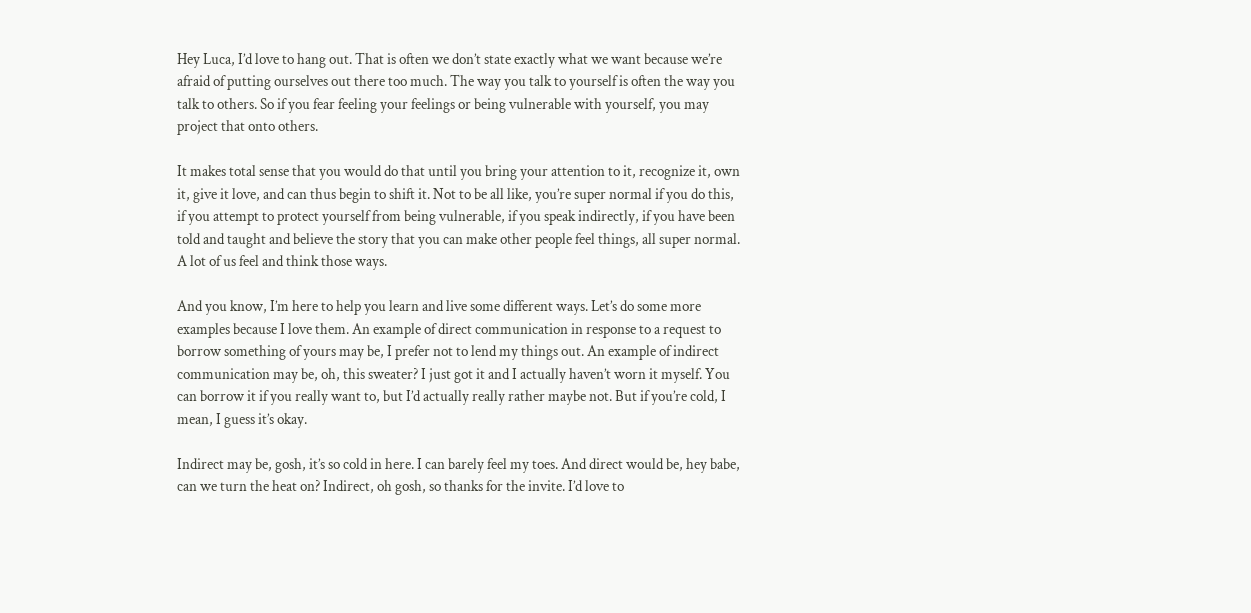Hey Luca, I’d love to hang out. That is often we don’t state exactly what we want because we’re afraid of putting ourselves out there too much. The way you talk to yourself is often the way you talk to others. So if you fear feeling your feelings or being vulnerable with yourself, you may project that onto others.

It makes total sense that you would do that until you bring your attention to it, recognize it, own it, give it love, and can thus begin to shift it. Not to be all like, you’re super normal if you do this, if you attempt to protect yourself from being vulnerable, if you speak indirectly, if you have been told and taught and believe the story that you can make other people feel things, all super normal. A lot of us feel and think those ways.

And you know, I’m here to help you learn and live some different ways. Let’s do some more examples because I love them. An example of direct communication in response to a request to borrow something of yours may be, I prefer not to lend my things out. An example of indirect communication may be, oh, this sweater? I just got it and I actually haven’t worn it myself. You can borrow it if you really want to, but I’d actually really rather maybe not. But if you’re cold, I mean, I guess it’s okay.

Indirect may be, gosh, it’s so cold in here. I can barely feel my toes. And direct would be, hey babe, can we turn the heat on? Indirect, oh gosh, so thanks for the invite. I’d love to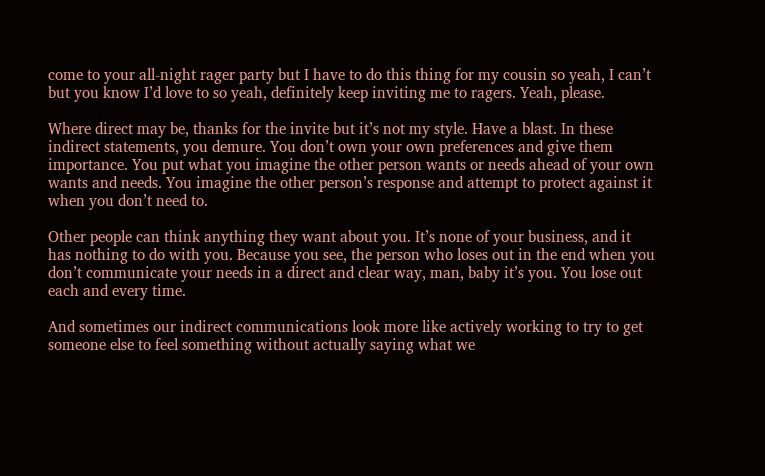come to your all-night rager party but I have to do this thing for my cousin so yeah, I can’t but you know I’d love to so yeah, definitely keep inviting me to ragers. Yeah, please.

Where direct may be, thanks for the invite but it’s not my style. Have a blast. In these indirect statements, you demure. You don’t own your own preferences and give them importance. You put what you imagine the other person wants or needs ahead of your own wants and needs. You imagine the other person’s response and attempt to protect against it when you don’t need to.

Other people can think anything they want about you. It’s none of your business, and it has nothing to do with you. Because you see, the person who loses out in the end when you don’t communicate your needs in a direct and clear way, man, baby it’s you. You lose out each and every time.

And sometimes our indirect communications look more like actively working to try to get someone else to feel something without actually saying what we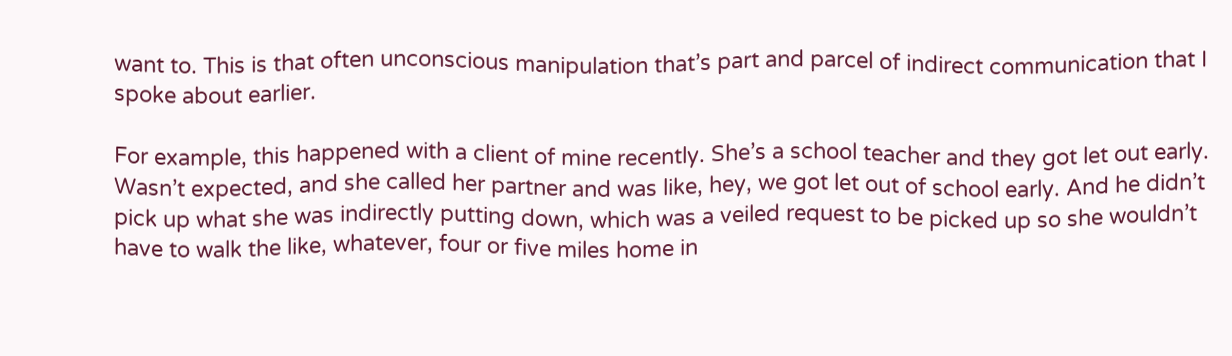want to. This is that often unconscious manipulation that’s part and parcel of indirect communication that I spoke about earlier.

For example, this happened with a client of mine recently. She’s a school teacher and they got let out early. Wasn’t expected, and she called her partner and was like, hey, we got let out of school early. And he didn’t pick up what she was indirectly putting down, which was a veiled request to be picked up so she wouldn’t have to walk the like, whatever, four or five miles home in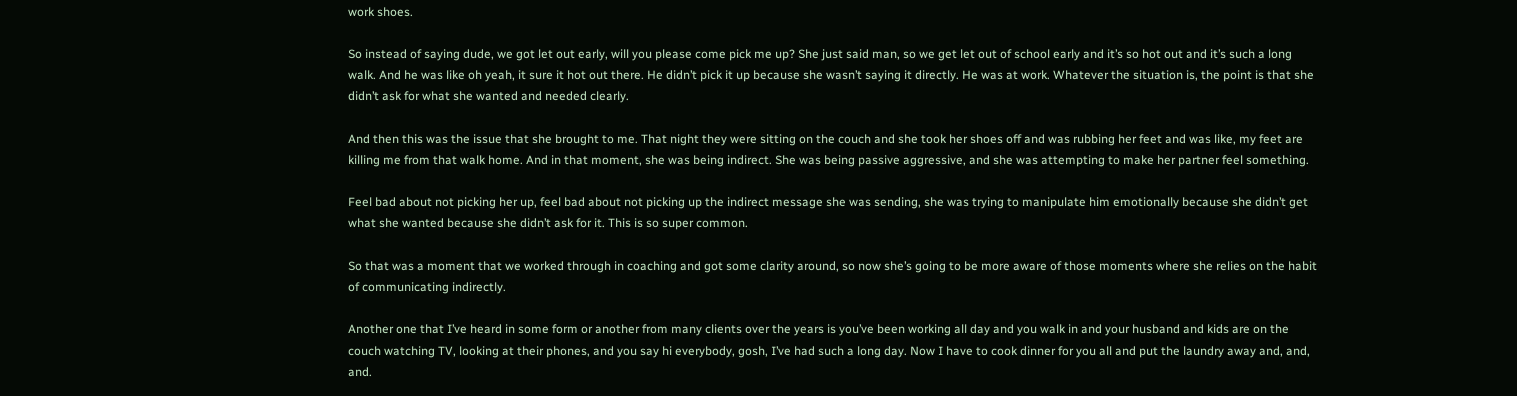work shoes.

So instead of saying dude, we got let out early, will you please come pick me up? She just said man, so we get let out of school early and it’s so hot out and it’s such a long walk. And he was like oh yeah, it sure it hot out there. He didn’t pick it up because she wasn’t saying it directly. He was at work. Whatever the situation is, the point is that she didn’t ask for what she wanted and needed clearly.

And then this was the issue that she brought to me. That night they were sitting on the couch and she took her shoes off and was rubbing her feet and was like, my feet are killing me from that walk home. And in that moment, she was being indirect. She was being passive aggressive, and she was attempting to make her partner feel something.

Feel bad about not picking her up, feel bad about not picking up the indirect message she was sending, she was trying to manipulate him emotionally because she didn’t get what she wanted because she didn’t ask for it. This is so super common.

So that was a moment that we worked through in coaching and got some clarity around, so now she’s going to be more aware of those moments where she relies on the habit of communicating indirectly.

Another one that I’ve heard in some form or another from many clients over the years is you’ve been working all day and you walk in and your husband and kids are on the couch watching TV, looking at their phones, and you say hi everybody, gosh, I’ve had such a long day. Now I have to cook dinner for you all and put the laundry away and, and, and.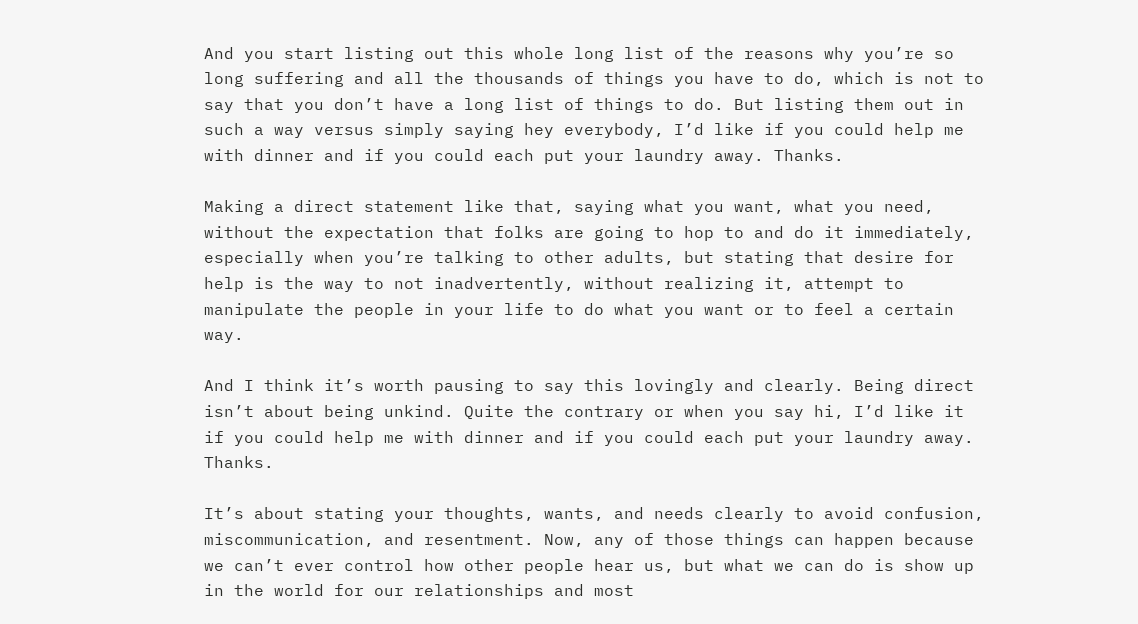And you start listing out this whole long list of the reasons why you’re so long suffering and all the thousands of things you have to do, which is not to say that you don’t have a long list of things to do. But listing them out in such a way versus simply saying hey everybody, I’d like if you could help me with dinner and if you could each put your laundry away. Thanks.

Making a direct statement like that, saying what you want, what you need, without the expectation that folks are going to hop to and do it immediately, especially when you’re talking to other adults, but stating that desire for help is the way to not inadvertently, without realizing it, attempt to manipulate the people in your life to do what you want or to feel a certain way.

And I think it’s worth pausing to say this lovingly and clearly. Being direct isn’t about being unkind. Quite the contrary or when you say hi, I’d like it if you could help me with dinner and if you could each put your laundry away. Thanks.

It’s about stating your thoughts, wants, and needs clearly to avoid confusion, miscommunication, and resentment. Now, any of those things can happen because we can’t ever control how other people hear us, but what we can do is show up in the world for our relationships and most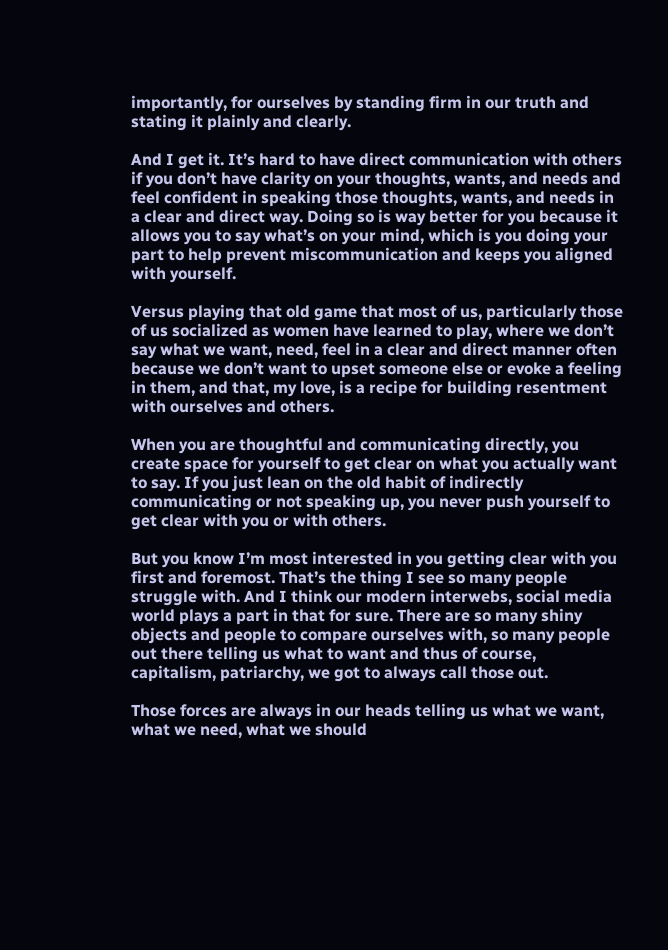importantly, for ourselves by standing firm in our truth and stating it plainly and clearly.

And I get it. It’s hard to have direct communication with others if you don’t have clarity on your thoughts, wants, and needs and feel confident in speaking those thoughts, wants, and needs in a clear and direct way. Doing so is way better for you because it allows you to say what’s on your mind, which is you doing your part to help prevent miscommunication and keeps you aligned with yourself.

Versus playing that old game that most of us, particularly those of us socialized as women have learned to play, where we don’t say what we want, need, feel in a clear and direct manner often because we don’t want to upset someone else or evoke a feeling in them, and that, my love, is a recipe for building resentment with ourselves and others.

When you are thoughtful and communicating directly, you create space for yourself to get clear on what you actually want to say. If you just lean on the old habit of indirectly communicating or not speaking up, you never push yourself to get clear with you or with others.

But you know I’m most interested in you getting clear with you first and foremost. That’s the thing I see so many people struggle with. And I think our modern interwebs, social media world plays a part in that for sure. There are so many shiny objects and people to compare ourselves with, so many people out there telling us what to want and thus of course, capitalism, patriarchy, we got to always call those out.

Those forces are always in our heads telling us what we want, what we need, what we should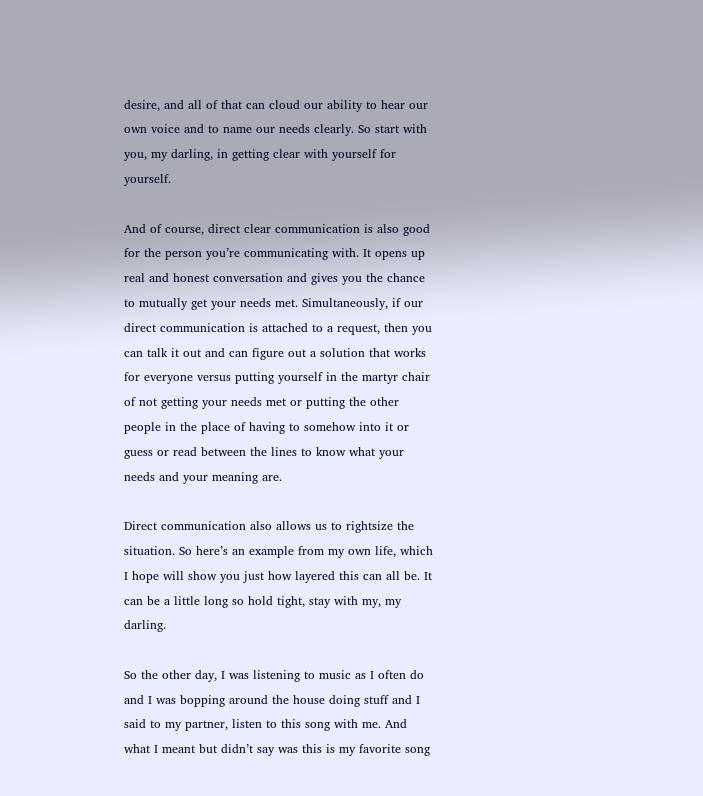desire, and all of that can cloud our ability to hear our own voice and to name our needs clearly. So start with you, my darling, in getting clear with yourself for yourself.

And of course, direct clear communication is also good for the person you’re communicating with. It opens up real and honest conversation and gives you the chance to mutually get your needs met. Simultaneously, if our direct communication is attached to a request, then you can talk it out and can figure out a solution that works for everyone versus putting yourself in the martyr chair of not getting your needs met or putting the other people in the place of having to somehow into it or guess or read between the lines to know what your needs and your meaning are.

Direct communication also allows us to rightsize the situation. So here’s an example from my own life, which I hope will show you just how layered this can all be. It can be a little long so hold tight, stay with my, my darling.

So the other day, I was listening to music as I often do and I was bopping around the house doing stuff and I said to my partner, listen to this song with me. And what I meant but didn’t say was this is my favorite song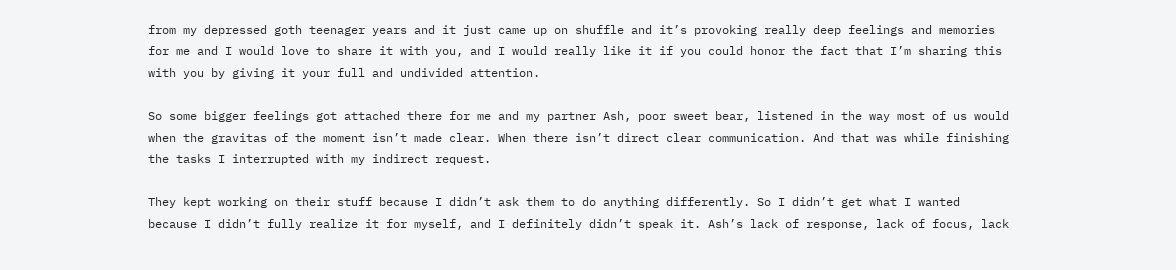from my depressed goth teenager years and it just came up on shuffle and it’s provoking really deep feelings and memories for me and I would love to share it with you, and I would really like it if you could honor the fact that I’m sharing this with you by giving it your full and undivided attention.

So some bigger feelings got attached there for me and my partner Ash, poor sweet bear, listened in the way most of us would when the gravitas of the moment isn’t made clear. When there isn’t direct clear communication. And that was while finishing the tasks I interrupted with my indirect request.

They kept working on their stuff because I didn’t ask them to do anything differently. So I didn’t get what I wanted because I didn’t fully realize it for myself, and I definitely didn’t speak it. Ash’s lack of response, lack of focus, lack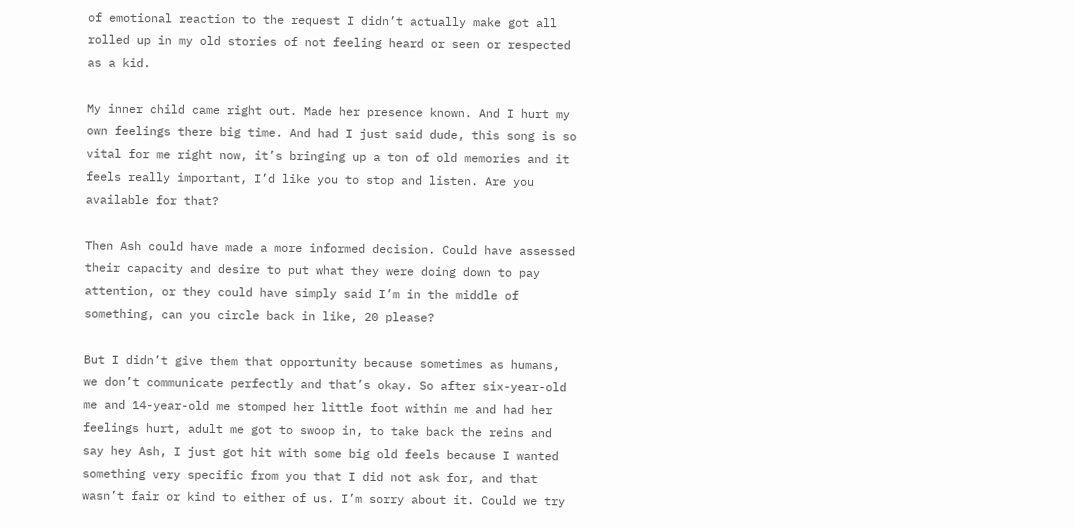of emotional reaction to the request I didn’t actually make got all rolled up in my old stories of not feeling heard or seen or respected as a kid.

My inner child came right out. Made her presence known. And I hurt my own feelings there big time. And had I just said dude, this song is so vital for me right now, it’s bringing up a ton of old memories and it feels really important, I’d like you to stop and listen. Are you available for that?

Then Ash could have made a more informed decision. Could have assessed their capacity and desire to put what they were doing down to pay attention, or they could have simply said I’m in the middle of something, can you circle back in like, 20 please?

But I didn’t give them that opportunity because sometimes as humans, we don’t communicate perfectly and that’s okay. So after six-year-old me and 14-year-old me stomped her little foot within me and had her feelings hurt, adult me got to swoop in, to take back the reins and say hey Ash, I just got hit with some big old feels because I wanted something very specific from you that I did not ask for, and that wasn’t fair or kind to either of us. I’m sorry about it. Could we try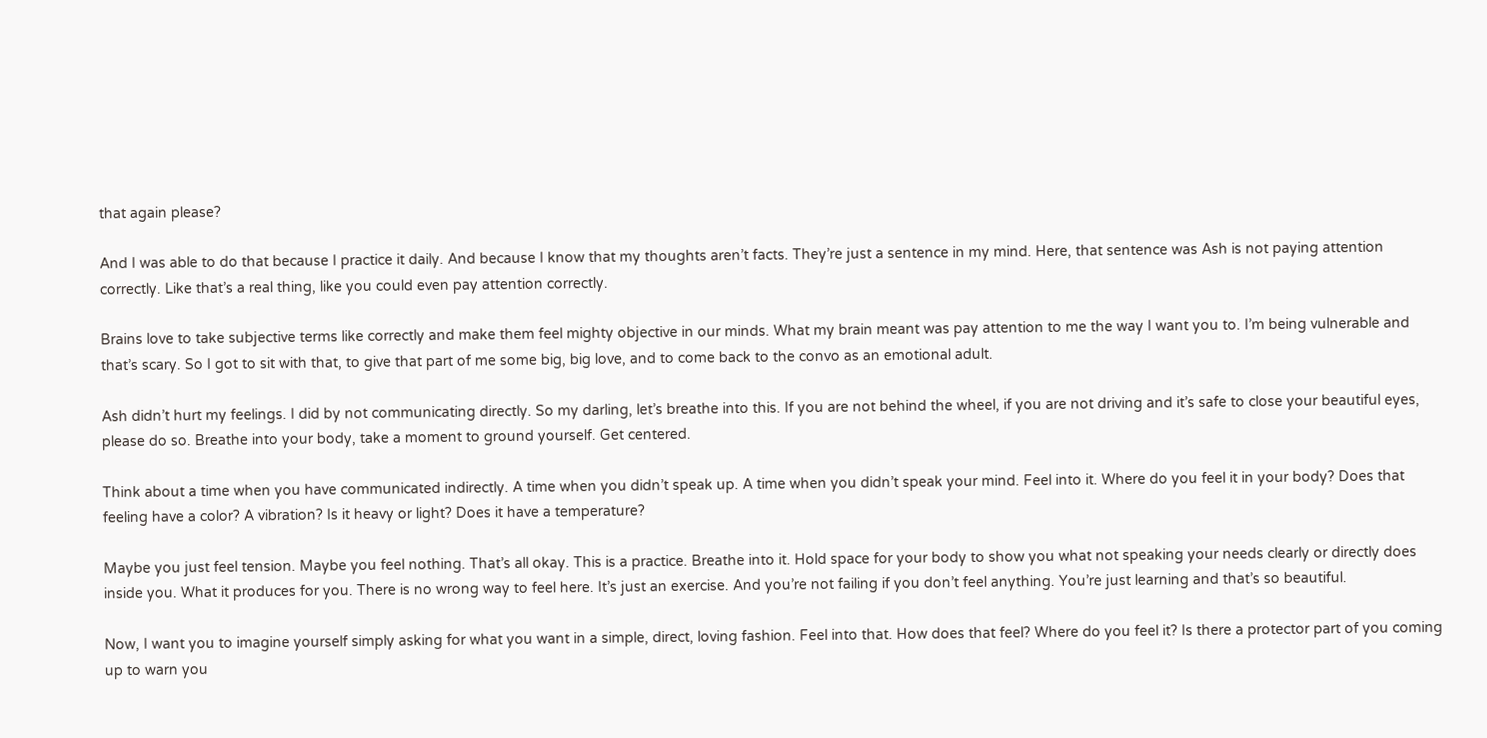that again please?

And I was able to do that because I practice it daily. And because I know that my thoughts aren’t facts. They’re just a sentence in my mind. Here, that sentence was Ash is not paying attention correctly. Like that’s a real thing, like you could even pay attention correctly.

Brains love to take subjective terms like correctly and make them feel mighty objective in our minds. What my brain meant was pay attention to me the way I want you to. I’m being vulnerable and that’s scary. So I got to sit with that, to give that part of me some big, big love, and to come back to the convo as an emotional adult.

Ash didn’t hurt my feelings. I did by not communicating directly. So my darling, let’s breathe into this. If you are not behind the wheel, if you are not driving and it’s safe to close your beautiful eyes, please do so. Breathe into your body, take a moment to ground yourself. Get centered.

Think about a time when you have communicated indirectly. A time when you didn’t speak up. A time when you didn’t speak your mind. Feel into it. Where do you feel it in your body? Does that feeling have a color? A vibration? Is it heavy or light? Does it have a temperature?

Maybe you just feel tension. Maybe you feel nothing. That’s all okay. This is a practice. Breathe into it. Hold space for your body to show you what not speaking your needs clearly or directly does inside you. What it produces for you. There is no wrong way to feel here. It’s just an exercise. And you’re not failing if you don’t feel anything. You’re just learning and that’s so beautiful.

Now, I want you to imagine yourself simply asking for what you want in a simple, direct, loving fashion. Feel into that. How does that feel? Where do you feel it? Is there a protector part of you coming up to warn you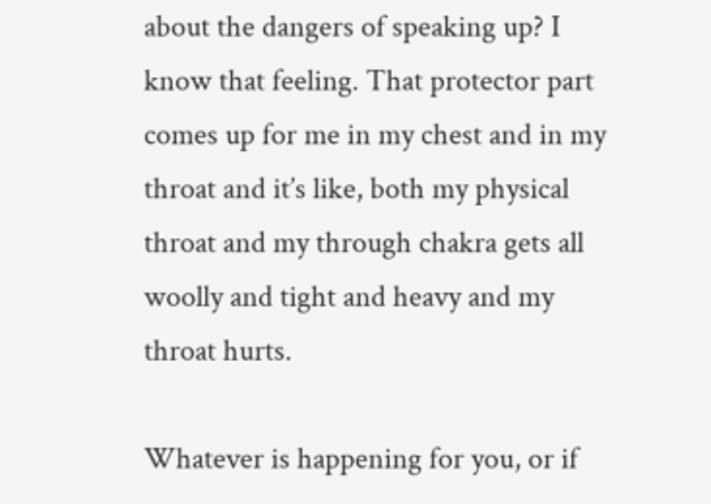about the dangers of speaking up? I know that feeling. That protector part comes up for me in my chest and in my throat and it’s like, both my physical throat and my through chakra gets all woolly and tight and heavy and my throat hurts.

Whatever is happening for you, or if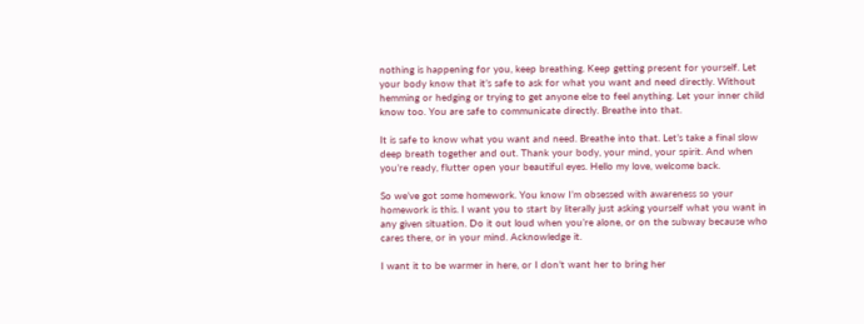nothing is happening for you, keep breathing. Keep getting present for yourself. Let your body know that it’s safe to ask for what you want and need directly. Without hemming or hedging or trying to get anyone else to feel anything. Let your inner child know too. You are safe to communicate directly. Breathe into that.

It is safe to know what you want and need. Breathe into that. Let’s take a final slow deep breath together and out. Thank your body, your mind, your spirit. And when you’re ready, flutter open your beautiful eyes. Hello my love, welcome back.

So we’ve got some homework. You know I’m obsessed with awareness so your homework is this. I want you to start by literally just asking yourself what you want in any given situation. Do it out loud when you’re alone, or on the subway because who cares there, or in your mind. Acknowledge it.

I want it to be warmer in here, or I don’t want her to bring her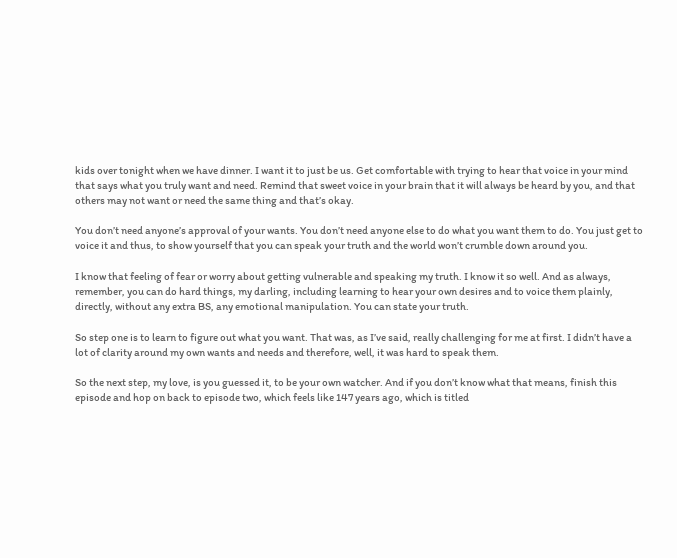kids over tonight when we have dinner. I want it to just be us. Get comfortable with trying to hear that voice in your mind that says what you truly want and need. Remind that sweet voice in your brain that it will always be heard by you, and that others may not want or need the same thing and that’s okay.

You don’t need anyone’s approval of your wants. You don’t need anyone else to do what you want them to do. You just get to voice it and thus, to show yourself that you can speak your truth and the world won’t crumble down around you.

I know that feeling of fear or worry about getting vulnerable and speaking my truth. I know it so well. And as always, remember, you can do hard things, my darling, including learning to hear your own desires and to voice them plainly, directly, without any extra BS, any emotional manipulation. You can state your truth.

So step one is to learn to figure out what you want. That was, as I’ve said, really challenging for me at first. I didn’t have a lot of clarity around my own wants and needs and therefore, well, it was hard to speak them.

So the next step, my love, is you guessed it, to be your own watcher. And if you don’t know what that means, finish this episode and hop on back to episode two, which feels like 147 years ago, which is titled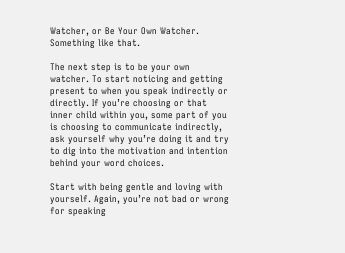Watcher, or Be Your Own Watcher. Something like that.

The next step is to be your own watcher. To start noticing and getting present to when you speak indirectly or directly. If you’re choosing or that inner child within you, some part of you is choosing to communicate indirectly, ask yourself why you’re doing it and try to dig into the motivation and intention behind your word choices.

Start with being gentle and loving with yourself. Again, you’re not bad or wrong for speaking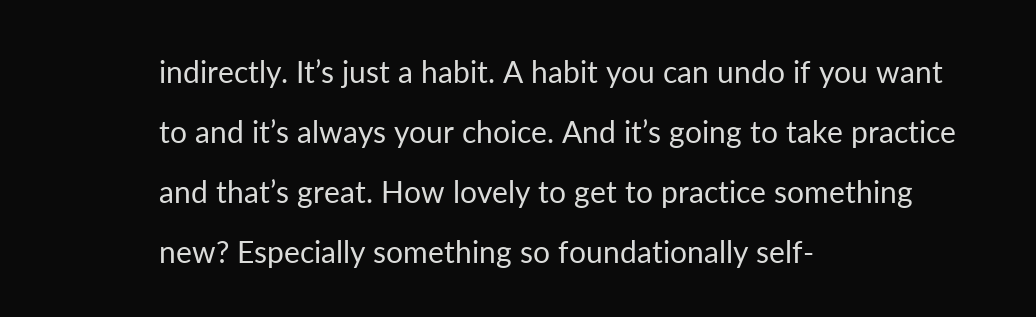indirectly. It’s just a habit. A habit you can undo if you want to and it’s always your choice. And it’s going to take practice and that’s great. How lovely to get to practice something new? Especially something so foundationally self-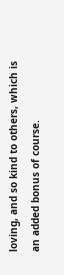loving, and so kind to others, which is an added bonus of course.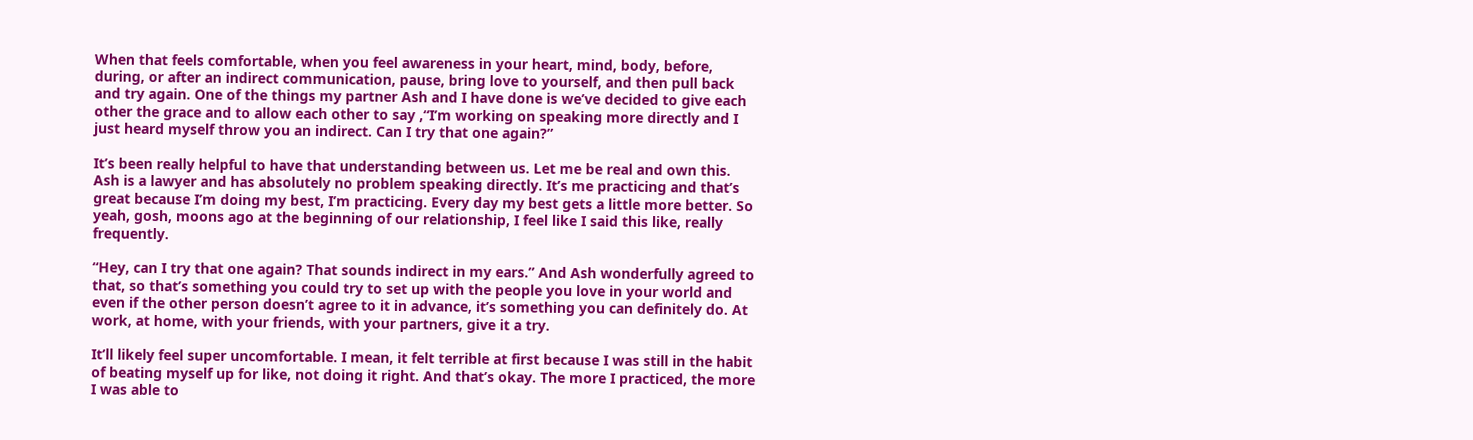When that feels comfortable, when you feel awareness in your heart, mind, body, before, during, or after an indirect communication, pause, bring love to yourself, and then pull back and try again. One of the things my partner Ash and I have done is we’ve decided to give each other the grace and to allow each other to say ,“I’m working on speaking more directly and I just heard myself throw you an indirect. Can I try that one again?”

It’s been really helpful to have that understanding between us. Let me be real and own this. Ash is a lawyer and has absolutely no problem speaking directly. It’s me practicing and that’s great because I’m doing my best, I’m practicing. Every day my best gets a little more better. So yeah, gosh, moons ago at the beginning of our relationship, I feel like I said this like, really frequently.

“Hey, can I try that one again? That sounds indirect in my ears.” And Ash wonderfully agreed to that, so that’s something you could try to set up with the people you love in your world and even if the other person doesn’t agree to it in advance, it’s something you can definitely do. At work, at home, with your friends, with your partners, give it a try.

It’ll likely feel super uncomfortable. I mean, it felt terrible at first because I was still in the habit of beating myself up for like, not doing it right. And that’s okay. The more I practiced, the more I was able to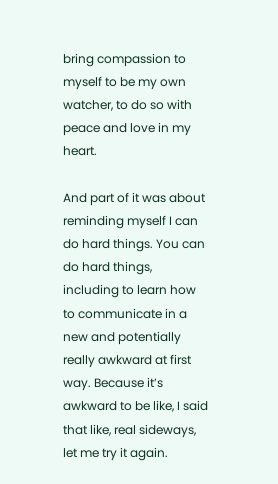bring compassion to myself to be my own watcher, to do so with peace and love in my heart.

And part of it was about reminding myself I can do hard things. You can do hard things, including to learn how to communicate in a new and potentially really awkward at first way. Because it’s awkward to be like, I said that like, real sideways, let me try it again.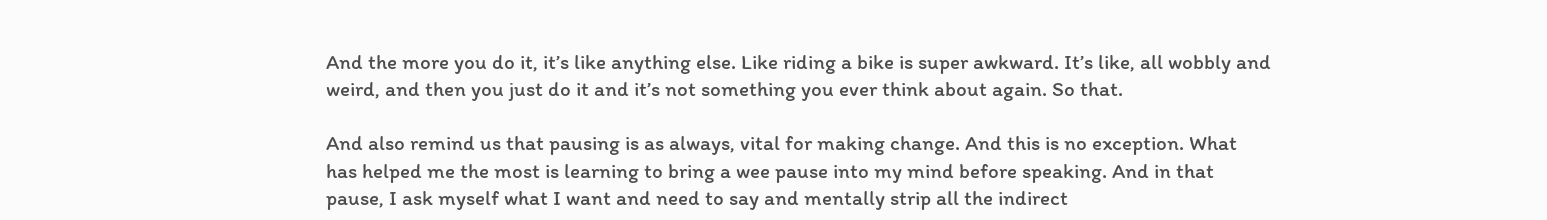And the more you do it, it’s like anything else. Like riding a bike is super awkward. It’s like, all wobbly and weird, and then you just do it and it’s not something you ever think about again. So that.

And also remind us that pausing is as always, vital for making change. And this is no exception. What has helped me the most is learning to bring a wee pause into my mind before speaking. And in that pause, I ask myself what I want and need to say and mentally strip all the indirect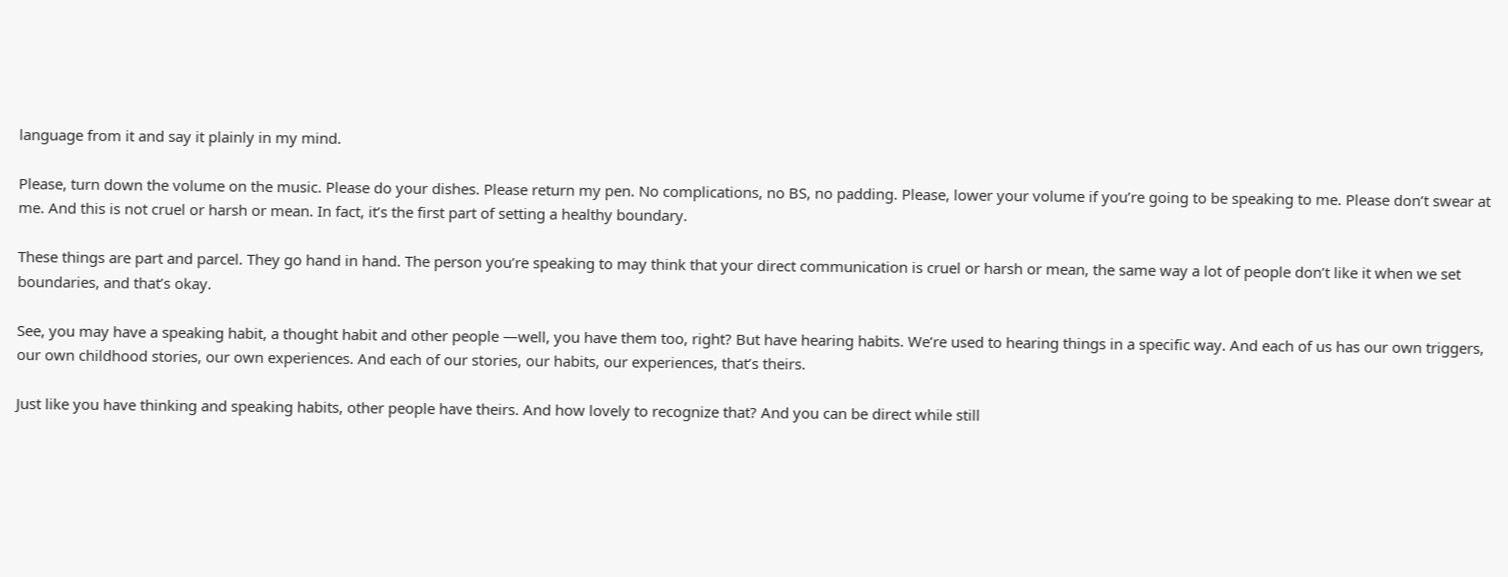language from it and say it plainly in my mind.

Please, turn down the volume on the music. Please do your dishes. Please return my pen. No complications, no BS, no padding. Please, lower your volume if you’re going to be speaking to me. Please don’t swear at me. And this is not cruel or harsh or mean. In fact, it’s the first part of setting a healthy boundary.

These things are part and parcel. They go hand in hand. The person you’re speaking to may think that your direct communication is cruel or harsh or mean, the same way a lot of people don’t like it when we set boundaries, and that’s okay.

See, you may have a speaking habit, a thought habit and other people —well, you have them too, right? But have hearing habits. We’re used to hearing things in a specific way. And each of us has our own triggers, our own childhood stories, our own experiences. And each of our stories, our habits, our experiences, that’s theirs.

Just like you have thinking and speaking habits, other people have theirs. And how lovely to recognize that? And you can be direct while still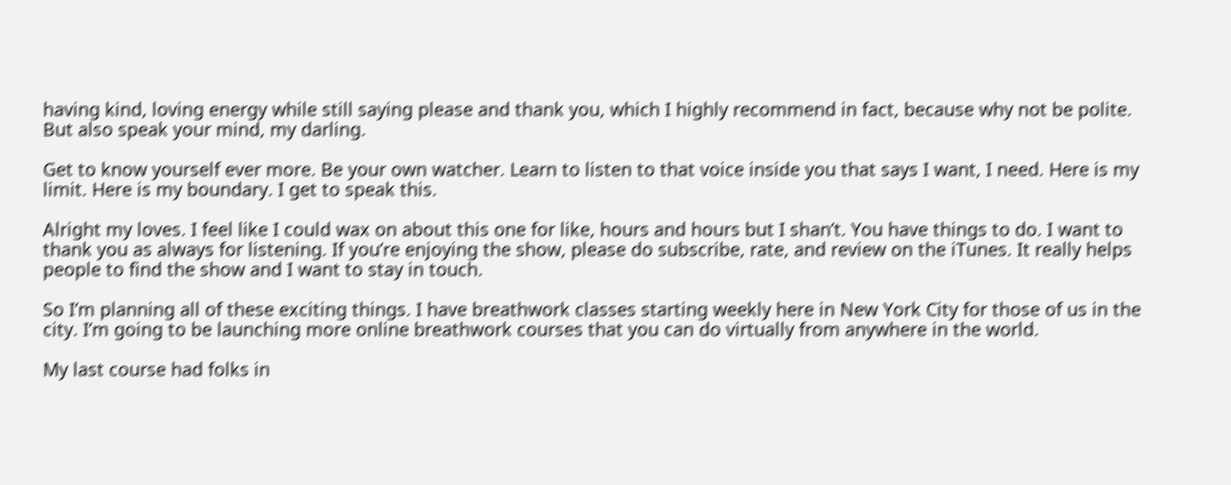having kind, loving energy while still saying please and thank you, which I highly recommend in fact, because why not be polite. But also speak your mind, my darling.

Get to know yourself ever more. Be your own watcher. Learn to listen to that voice inside you that says I want, I need. Here is my limit. Here is my boundary. I get to speak this.

Alright my loves. I feel like I could wax on about this one for like, hours and hours but I shan’t. You have things to do. I want to thank you as always for listening. If you’re enjoying the show, please do subscribe, rate, and review on the iTunes. It really helps people to find the show and I want to stay in touch.

So I’m planning all of these exciting things. I have breathwork classes starting weekly here in New York City for those of us in the city. I’m going to be launching more online breathwork courses that you can do virtually from anywhere in the world.

My last course had folks in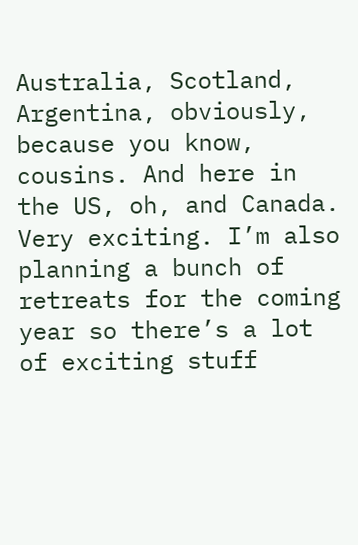Australia, Scotland, Argentina, obviously, because you know, cousins. And here in the US, oh, and Canada. Very exciting. I’m also planning a bunch of retreats for the coming year so there’s a lot of exciting stuff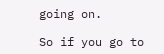going on.

So if you go to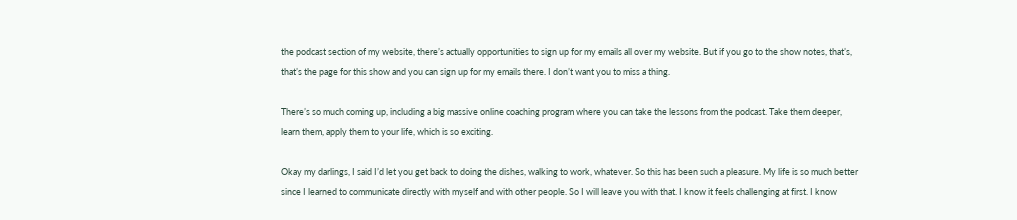the podcast section of my website, there’s actually opportunities to sign up for my emails all over my website. But if you go to the show notes, that’s, that’s the page for this show and you can sign up for my emails there. I don’t want you to miss a thing.

There’s so much coming up, including a big massive online coaching program where you can take the lessons from the podcast. Take them deeper, learn them, apply them to your life, which is so exciting.

Okay my darlings, I said I’d let you get back to doing the dishes, walking to work, whatever. So this has been such a pleasure. My life is so much better since I learned to communicate directly with myself and with other people. So I will leave you with that. I know it feels challenging at first. I know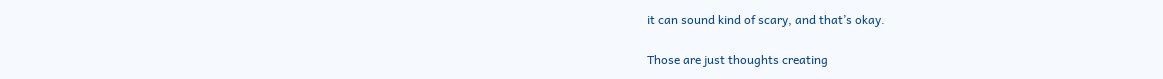it can sound kind of scary, and that’s okay.

Those are just thoughts creating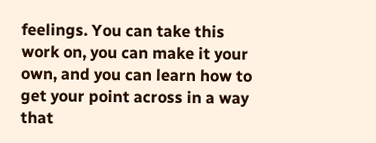feelings. You can take this work on, you can make it your own, and you can learn how to get your point across in a way that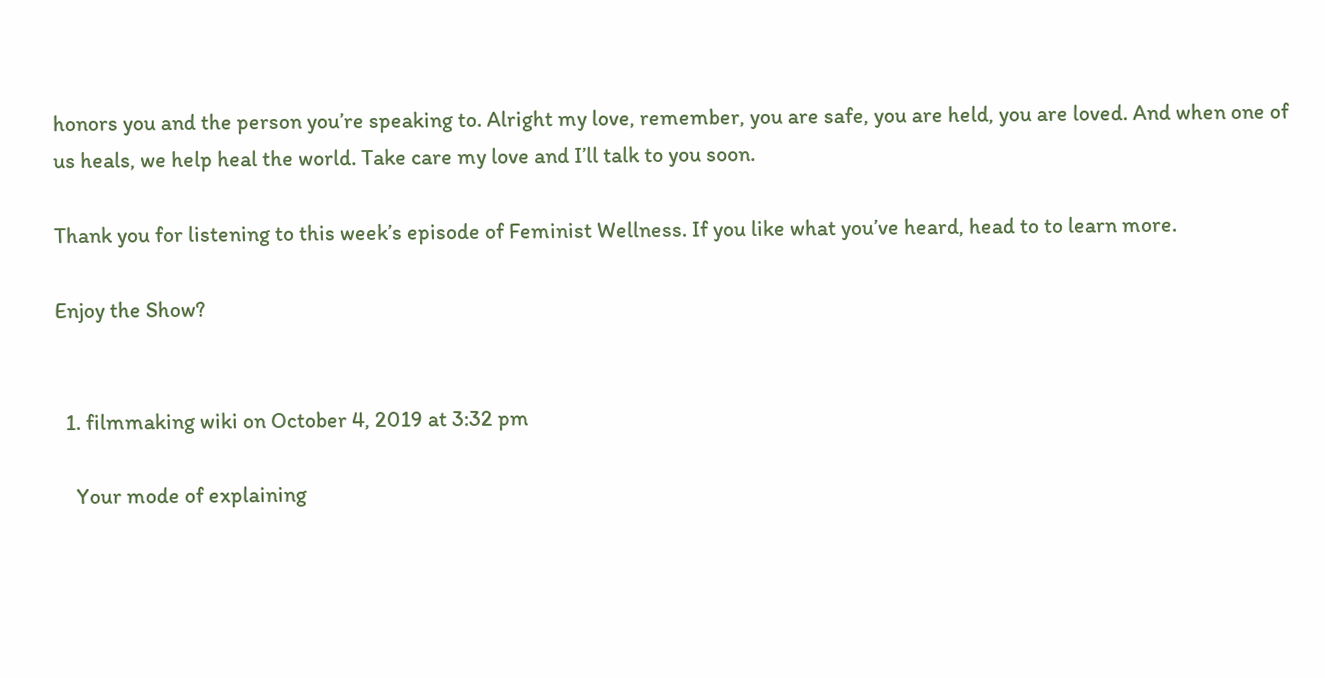honors you and the person you’re speaking to. Alright my love, remember, you are safe, you are held, you are loved. And when one of us heals, we help heal the world. Take care my love and I’ll talk to you soon.

Thank you for listening to this week’s episode of Feminist Wellness. If you like what you’ve heard, head to to learn more.

Enjoy the Show?


  1. filmmaking wiki on October 4, 2019 at 3:32 pm

    Your mode of explaining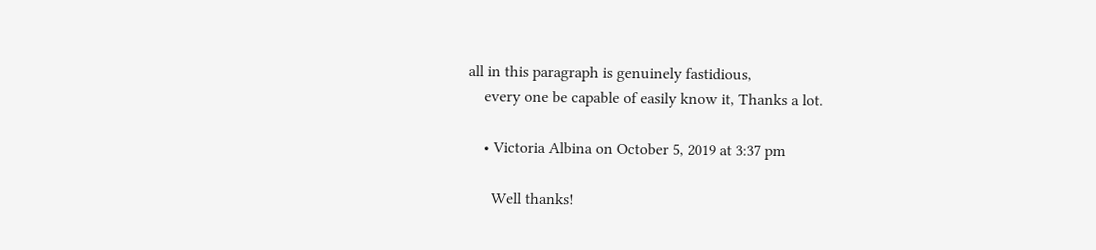all in this paragraph is genuinely fastidious,
    every one be capable of easily know it, Thanks a lot.

    • Victoria Albina on October 5, 2019 at 3:37 pm

      Well thanks!